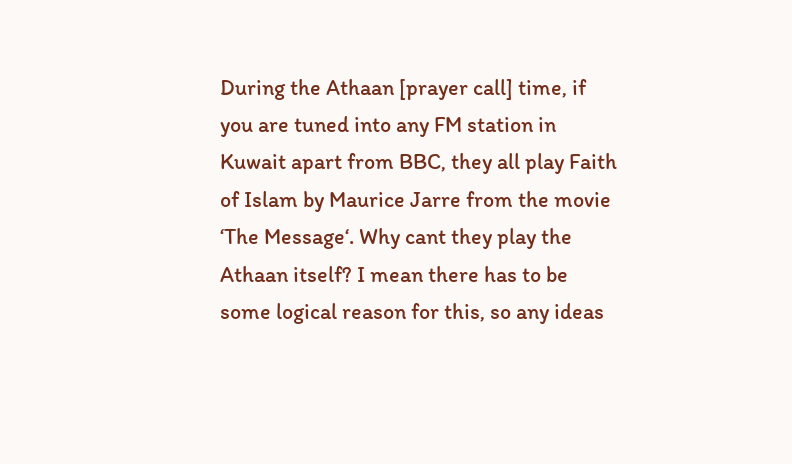During the Athaan [prayer call] time, if you are tuned into any FM station in Kuwait apart from BBC, they all play Faith of Islam by Maurice Jarre from the movie ‘The Message‘. Why cant they play the Athaan itself? I mean there has to be some logical reason for this, so any ideas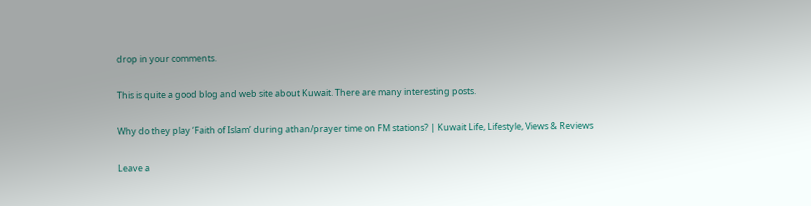drop in your comments.

This is quite a good blog and web site about Kuwait. There are many interesting posts.

Why do they play ‘Faith of Islam’ during athan/prayer time on FM stations? | Kuwait Life, Lifestyle, Views & Reviews

Leave a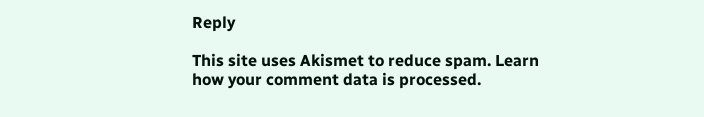Reply

This site uses Akismet to reduce spam. Learn how your comment data is processed.